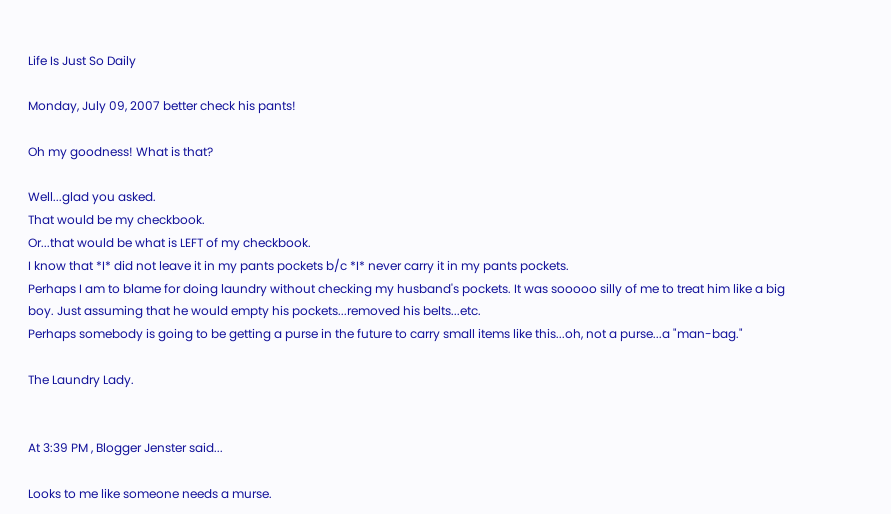Life Is Just So Daily

Monday, July 09, 2007 better check his pants!

Oh my goodness! What is that?

Well...glad you asked.
That would be my checkbook.
Or...that would be what is LEFT of my checkbook.
I know that *I* did not leave it in my pants pockets b/c *I* never carry it in my pants pockets.
Perhaps I am to blame for doing laundry without checking my husband's pockets. It was sooooo silly of me to treat him like a big boy. Just assuming that he would empty his pockets...removed his belts...etc.
Perhaps somebody is going to be getting a purse in the future to carry small items like this...oh, not a purse...a "man-bag."

The Laundry Lady.


At 3:39 PM , Blogger Jenster said...

Looks to me like someone needs a murse.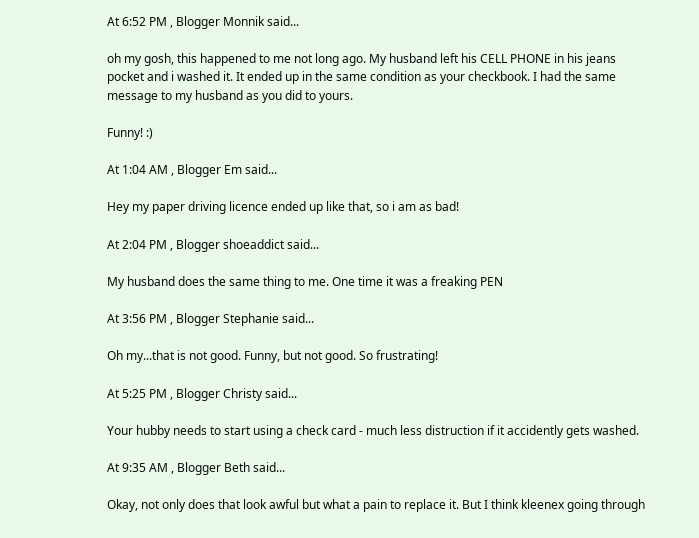At 6:52 PM , Blogger Monnik said...

oh my gosh, this happened to me not long ago. My husband left his CELL PHONE in his jeans pocket and i washed it. It ended up in the same condition as your checkbook. I had the same message to my husband as you did to yours.

Funny! :)

At 1:04 AM , Blogger Em said...

Hey my paper driving licence ended up like that, so i am as bad!

At 2:04 PM , Blogger shoeaddict said...

My husband does the same thing to me. One time it was a freaking PEN

At 3:56 PM , Blogger Stephanie said...

Oh my...that is not good. Funny, but not good. So frustrating!

At 5:25 PM , Blogger Christy said...

Your hubby needs to start using a check card - much less distruction if it accidently gets washed.

At 9:35 AM , Blogger Beth said...

Okay, not only does that look awful but what a pain to replace it. But I think kleenex going through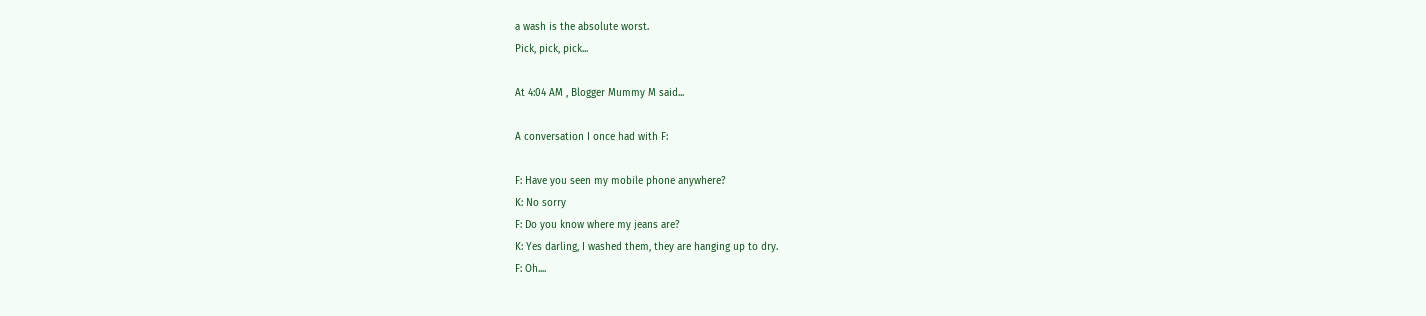a wash is the absolute worst.
Pick, pick, pick...

At 4:04 AM , Blogger Mummy M said...

A conversation I once had with F:

F: Have you seen my mobile phone anywhere?
K: No sorry
F: Do you know where my jeans are?
K: Yes darling, I washed them, they are hanging up to dry.
F: Oh....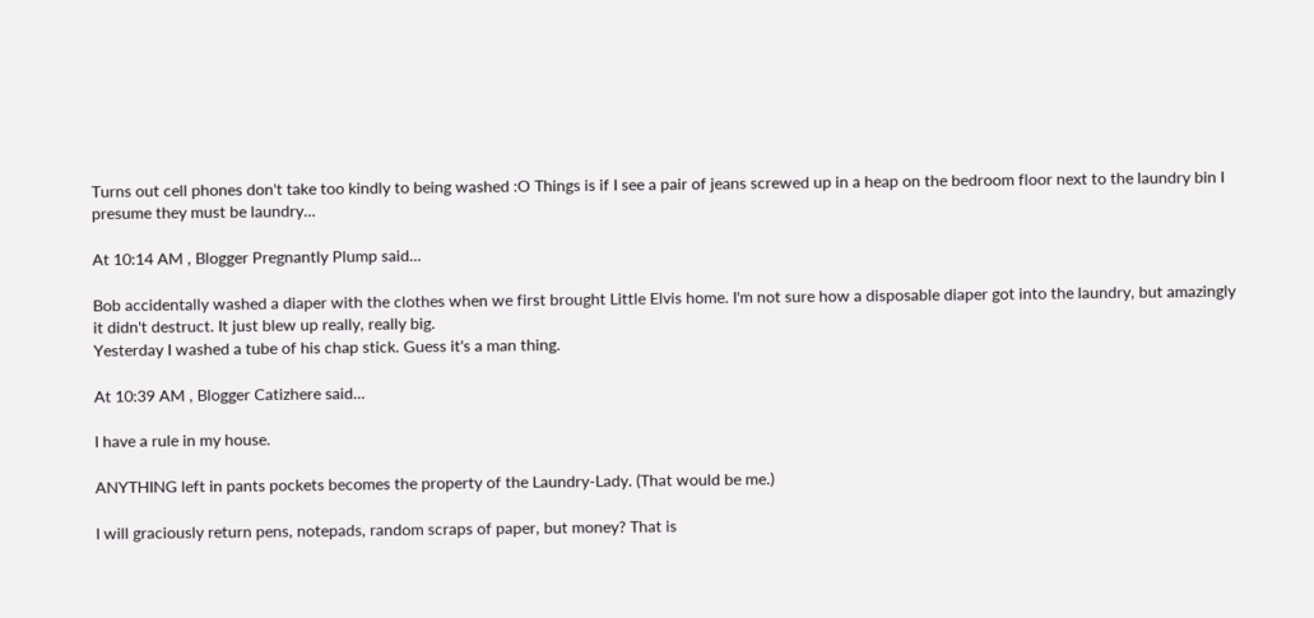Turns out cell phones don't take too kindly to being washed :O Things is if I see a pair of jeans screwed up in a heap on the bedroom floor next to the laundry bin I presume they must be laundry...

At 10:14 AM , Blogger Pregnantly Plump said...

Bob accidentally washed a diaper with the clothes when we first brought Little Elvis home. I'm not sure how a disposable diaper got into the laundry, but amazingly it didn't destruct. It just blew up really, really big.
Yesterday I washed a tube of his chap stick. Guess it's a man thing.

At 10:39 AM , Blogger Catizhere said...

I have a rule in my house.

ANYTHING left in pants pockets becomes the property of the Laundry-Lady. (That would be me.)

I will graciously return pens, notepads, random scraps of paper, but money? That is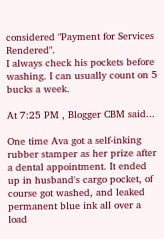considered "Payment for Services Rendered".
I always check his pockets before washing. I can usually count on 5 bucks a week.

At 7:25 PM , Blogger CBM said...

One time Ava got a self-inking rubber stamper as her prize after a dental appointment. It ended up in husband's cargo pocket, of course got washed, and leaked permanent blue ink all over a load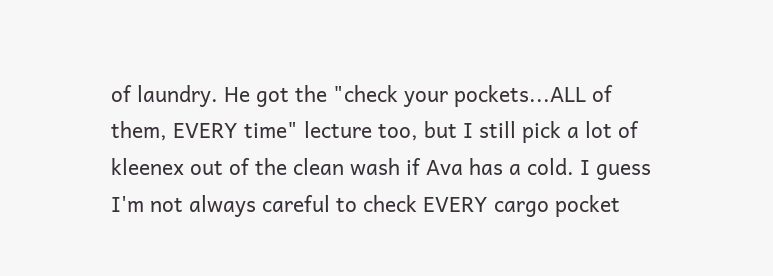of laundry. He got the "check your pockets...ALL of them, EVERY time" lecture too, but I still pick a lot of kleenex out of the clean wash if Ava has a cold. I guess I'm not always careful to check EVERY cargo pocket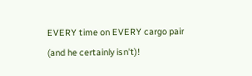EVERY time on EVERY cargo pair (and he certainly isn't)!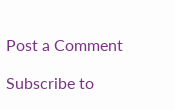Post a Comment

Subscribe to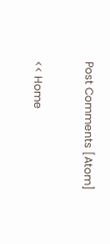Post Comments [Atom]

<< Home